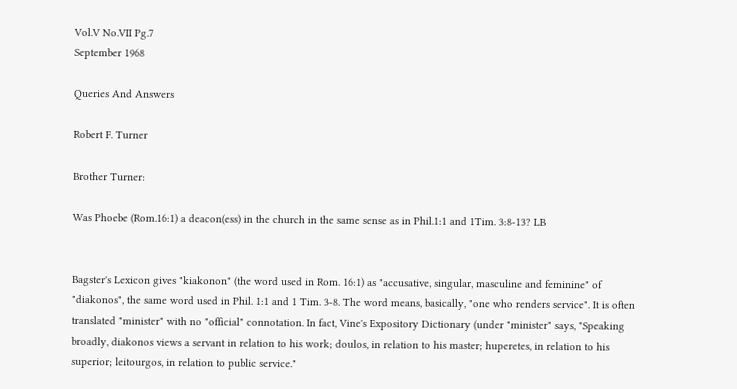Vol.V No.VII Pg.7
September 1968

Queries And Answers

Robert F. Turner

Brother Turner:

Was Phoebe (Rom.16:1) a deacon(ess) in the church in the same sense as in Phil.1:1 and 1Tim. 3:8-13? LB


Bagster's Lexicon gives "kiakonon" (the word used in Rom. 16:1) as "accusative, singular, masculine and feminine" of "diakonos", the same word used in Phil. 1:1 and 1 Tim. 3-8. The word means, basically, "one who renders service". It is often translated "minister" with no "official" connotation. In fact, Vine's Expository Dictionary (under "minister" says, "Speaking broadly, diakonos views a servant in relation to his work; doulos, in relation to his master; huperetes, in relation to his superior; leitourgos, in relation to public service."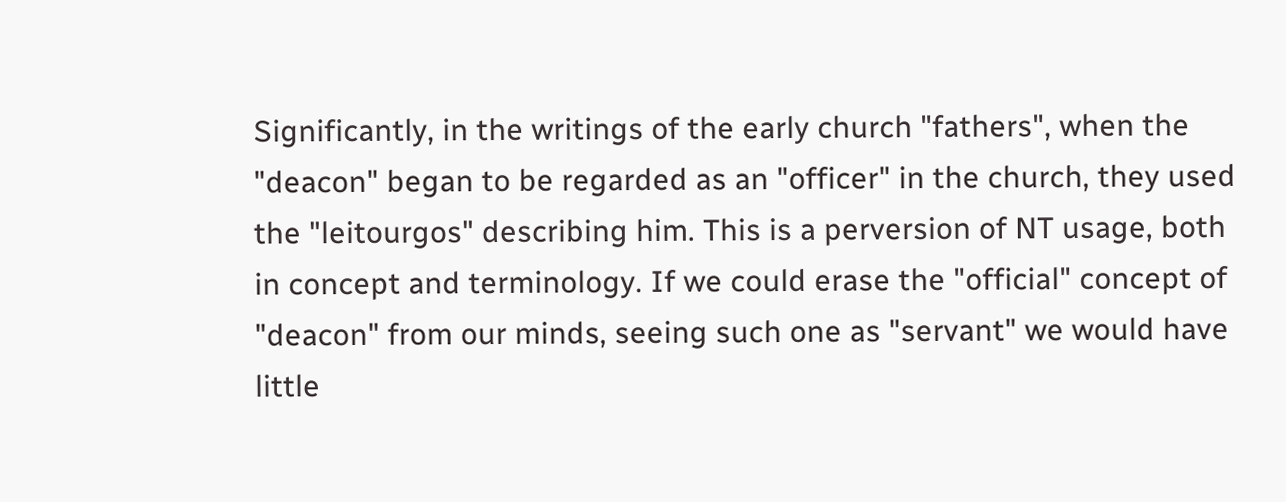Significantly, in the writings of the early church "fathers", when the "deacon" began to be regarded as an "officer" in the church, they used the "leitourgos" describing him. This is a perversion of NT usage, both in concept and terminology. If we could erase the "official" concept of "deacon" from our minds, seeing such one as "servant" we would have little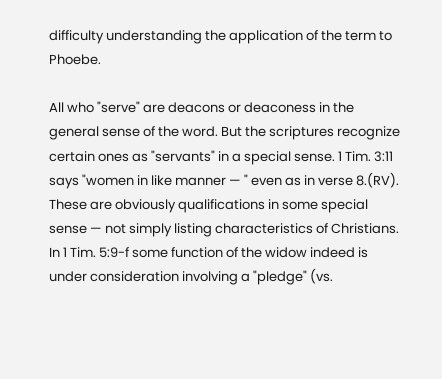difficulty understanding the application of the term to Phoebe.

All who "serve" are deacons or deaconess in the general sense of the word. But the scriptures recognize certain ones as "servants" in a special sense. 1 Tim. 3:11 says "women in like manner — " even as in verse 8.(RV). These are obviously qualifications in some special sense — not simply listing characteristics of Christians. In 1 Tim. 5:9-f some function of the widow indeed is under consideration involving a "pledge" (vs.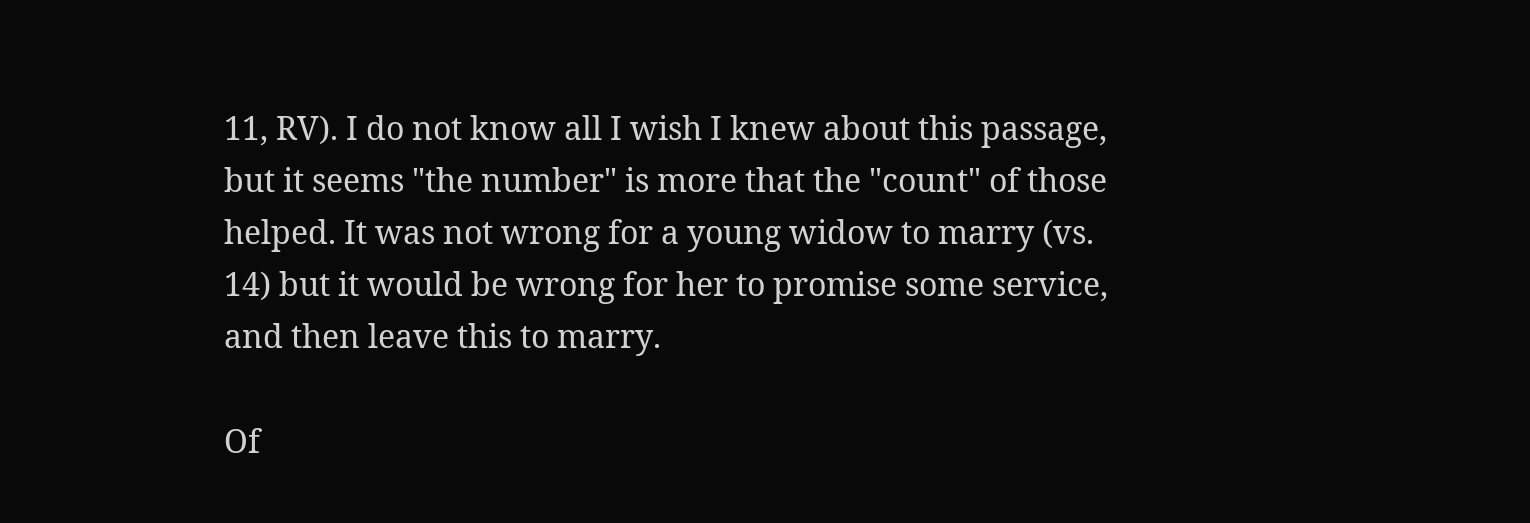11, RV). I do not know all I wish I knew about this passage, but it seems "the number" is more that the "count" of those helped. It was not wrong for a young widow to marry (vs. 14) but it would be wrong for her to promise some service, and then leave this to marry.

Of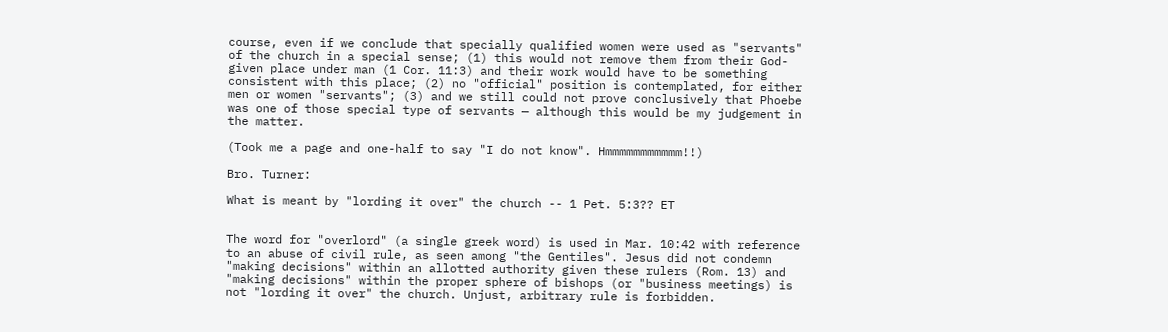course, even if we conclude that specially qualified women were used as "servants" of the church in a special sense; (1) this would not remove them from their God-given place under man (1 Cor. 11:3) and their work would have to be something consistent with this place; (2) no "official" position is contemplated, for either men or women "servants"; (3) and we still could not prove conclusively that Phoebe was one of those special type of servants — although this would be my judgement in the matter.

(Took me a page and one-half to say "I do not know". Hmmmmmmmmmmm!!)

Bro. Turner:

What is meant by "lording it over" the church -- 1 Pet. 5:3?? ET


The word for "overlord" (a single greek word) is used in Mar. 10:42 with reference to an abuse of civil rule, as seen among "the Gentiles". Jesus did not condemn "making decisions" within an allotted authority given these rulers (Rom. 13) and "making decisions" within the proper sphere of bishops (or "business meetings) is not "lording it over" the church. Unjust, arbitrary rule is forbidden.